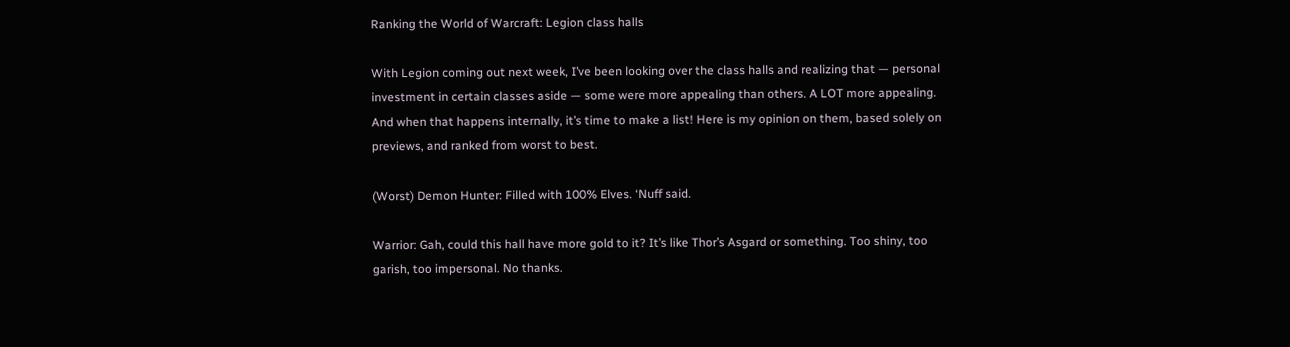Ranking the World of Warcraft: Legion class halls

With Legion coming out next week, I’ve been looking over the class halls and realizing that — personal investment in certain classes aside — some were more appealing than others. A LOT more appealing. And when that happens internally, it’s time to make a list! Here is my opinion on them, based solely on previews, and ranked from worst to best.

(Worst) Demon Hunter: Filled with 100% Elves. ‘Nuff said.

Warrior: Gah, could this hall have more gold to it? It’s like Thor’s Asgard or something. Too shiny, too garish, too impersonal. No thanks.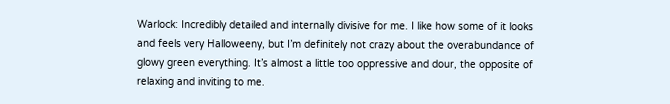Warlock: Incredibly detailed and internally divisive for me. I like how some of it looks and feels very Halloweeny, but I’m definitely not crazy about the overabundance of glowy green everything. It’s almost a little too oppressive and dour, the opposite of relaxing and inviting to me.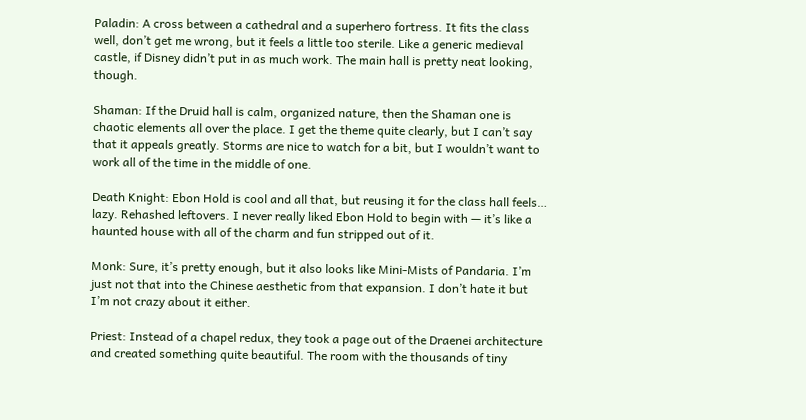Paladin: A cross between a cathedral and a superhero fortress. It fits the class well, don’t get me wrong, but it feels a little too sterile. Like a generic medieval castle, if Disney didn’t put in as much work. The main hall is pretty neat looking, though.

Shaman: If the Druid hall is calm, organized nature, then the Shaman one is chaotic elements all over the place. I get the theme quite clearly, but I can’t say that it appeals greatly. Storms are nice to watch for a bit, but I wouldn’t want to work all of the time in the middle of one.

Death Knight: Ebon Hold is cool and all that, but reusing it for the class hall feels… lazy. Rehashed leftovers. I never really liked Ebon Hold to begin with — it’s like a haunted house with all of the charm and fun stripped out of it.

Monk: Sure, it’s pretty enough, but it also looks like Mini-Mists of Pandaria. I’m just not that into the Chinese aesthetic from that expansion. I don’t hate it but I’m not crazy about it either.

Priest: Instead of a chapel redux, they took a page out of the Draenei architecture and created something quite beautiful. The room with the thousands of tiny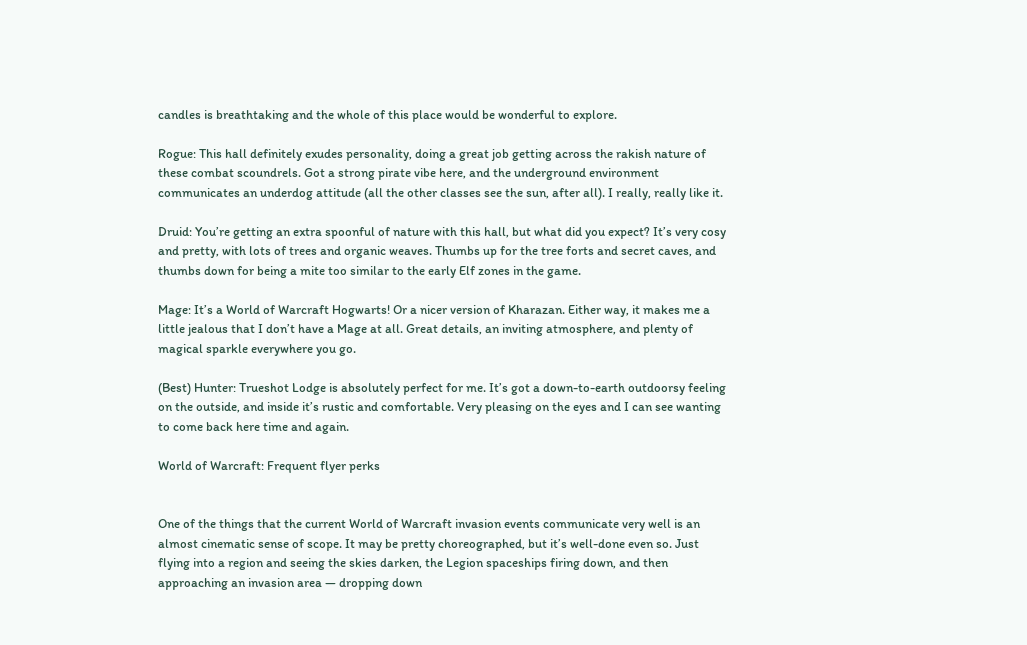candles is breathtaking and the whole of this place would be wonderful to explore.

Rogue: This hall definitely exudes personality, doing a great job getting across the rakish nature of these combat scoundrels. Got a strong pirate vibe here, and the underground environment communicates an underdog attitude (all the other classes see the sun, after all). I really, really like it.

Druid: You’re getting an extra spoonful of nature with this hall, but what did you expect? It’s very cosy and pretty, with lots of trees and organic weaves. Thumbs up for the tree forts and secret caves, and thumbs down for being a mite too similar to the early Elf zones in the game.

Mage: It’s a World of Warcraft Hogwarts! Or a nicer version of Kharazan. Either way, it makes me a little jealous that I don’t have a Mage at all. Great details, an inviting atmosphere, and plenty of magical sparkle everywhere you go.

(Best) Hunter: Trueshot Lodge is absolutely perfect for me. It’s got a down-to-earth outdoorsy feeling on the outside, and inside it’s rustic and comfortable. Very pleasing on the eyes and I can see wanting to come back here time and again.

World of Warcraft: Frequent flyer perks


One of the things that the current World of Warcraft invasion events communicate very well is an almost cinematic sense of scope. It may be pretty choreographed, but it’s well-done even so. Just flying into a region and seeing the skies darken, the Legion spaceships firing down, and then approaching an invasion area — dropping down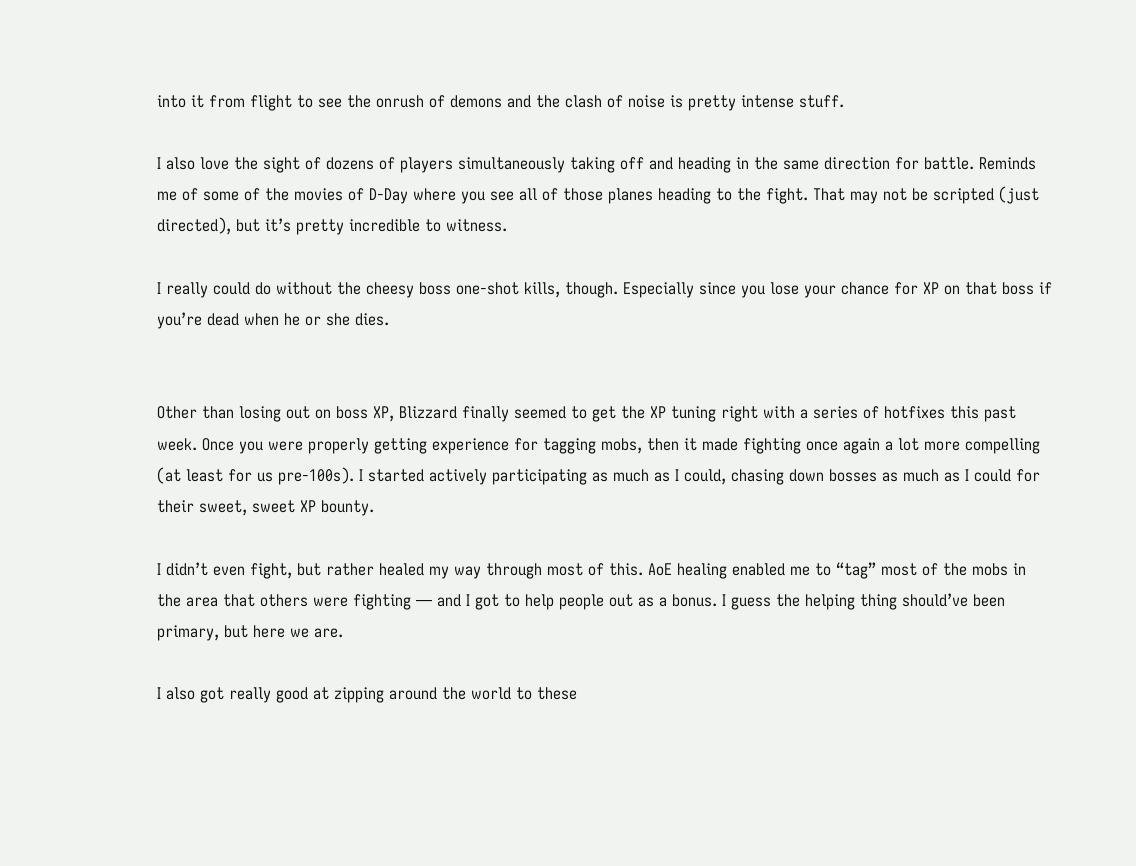into it from flight to see the onrush of demons and the clash of noise is pretty intense stuff.

I also love the sight of dozens of players simultaneously taking off and heading in the same direction for battle. Reminds me of some of the movies of D-Day where you see all of those planes heading to the fight. That may not be scripted (just directed), but it’s pretty incredible to witness.

I really could do without the cheesy boss one-shot kills, though. Especially since you lose your chance for XP on that boss if you’re dead when he or she dies.


Other than losing out on boss XP, Blizzard finally seemed to get the XP tuning right with a series of hotfixes this past week. Once you were properly getting experience for tagging mobs, then it made fighting once again a lot more compelling (at least for us pre-100s). I started actively participating as much as I could, chasing down bosses as much as I could for their sweet, sweet XP bounty.

I didn’t even fight, but rather healed my way through most of this. AoE healing enabled me to “tag” most of the mobs in the area that others were fighting — and I got to help people out as a bonus. I guess the helping thing should’ve been primary, but here we are.

I also got really good at zipping around the world to these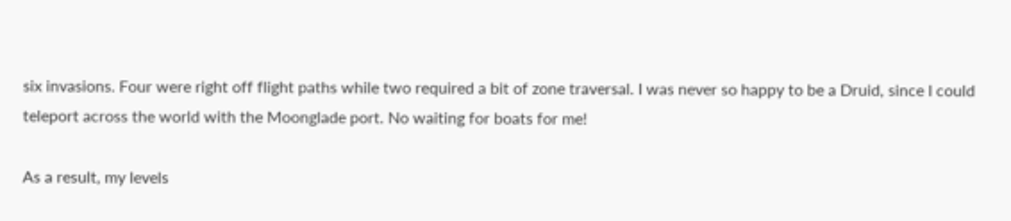six invasions. Four were right off flight paths while two required a bit of zone traversal. I was never so happy to be a Druid, since I could teleport across the world with the Moonglade port. No waiting for boats for me!

As a result, my levels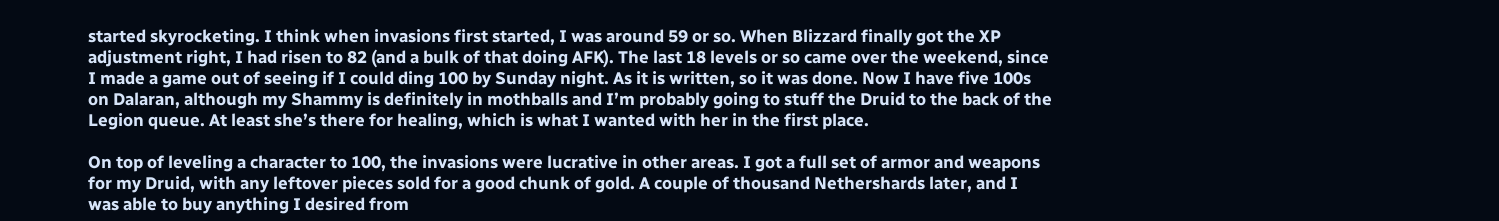started skyrocketing. I think when invasions first started, I was around 59 or so. When Blizzard finally got the XP adjustment right, I had risen to 82 (and a bulk of that doing AFK). The last 18 levels or so came over the weekend, since I made a game out of seeing if I could ding 100 by Sunday night. As it is written, so it was done. Now I have five 100s on Dalaran, although my Shammy is definitely in mothballs and I’m probably going to stuff the Druid to the back of the Legion queue. At least she’s there for healing, which is what I wanted with her in the first place.

On top of leveling a character to 100, the invasions were lucrative in other areas. I got a full set of armor and weapons for my Druid, with any leftover pieces sold for a good chunk of gold. A couple of thousand Nethershards later, and I was able to buy anything I desired from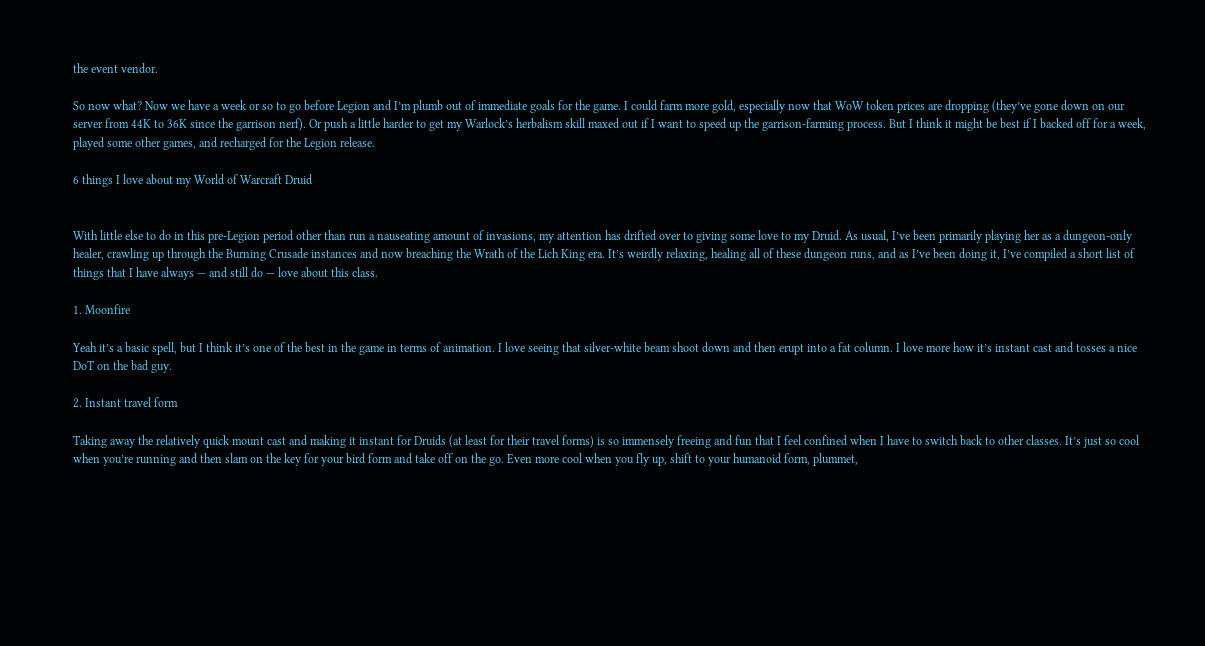the event vendor.

So now what? Now we have a week or so to go before Legion and I’m plumb out of immediate goals for the game. I could farm more gold, especially now that WoW token prices are dropping (they’ve gone down on our server from 44K to 36K since the garrison nerf). Or push a little harder to get my Warlock’s herbalism skill maxed out if I want to speed up the garrison-farming process. But I think it might be best if I backed off for a week, played some other games, and recharged for the Legion release.

6 things I love about my World of Warcraft Druid


With little else to do in this pre-Legion period other than run a nauseating amount of invasions, my attention has drifted over to giving some love to my Druid. As usual, I’ve been primarily playing her as a dungeon-only healer, crawling up through the Burning Crusade instances and now breaching the Wrath of the Lich King era. It’s weirdly relaxing, healing all of these dungeon runs, and as I’ve been doing it, I’ve compiled a short list of things that I have always — and still do — love about this class.

1. Moonfire

Yeah it’s a basic spell, but I think it’s one of the best in the game in terms of animation. I love seeing that silver-white beam shoot down and then erupt into a fat column. I love more how it’s instant cast and tosses a nice DoT on the bad guy.

2. Instant travel form

Taking away the relatively quick mount cast and making it instant for Druids (at least for their travel forms) is so immensely freeing and fun that I feel confined when I have to switch back to other classes. It’s just so cool when you’re running and then slam on the key for your bird form and take off on the go. Even more cool when you fly up, shift to your humanoid form, plummet,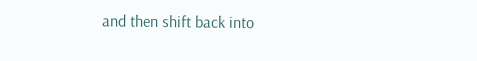and then shift back into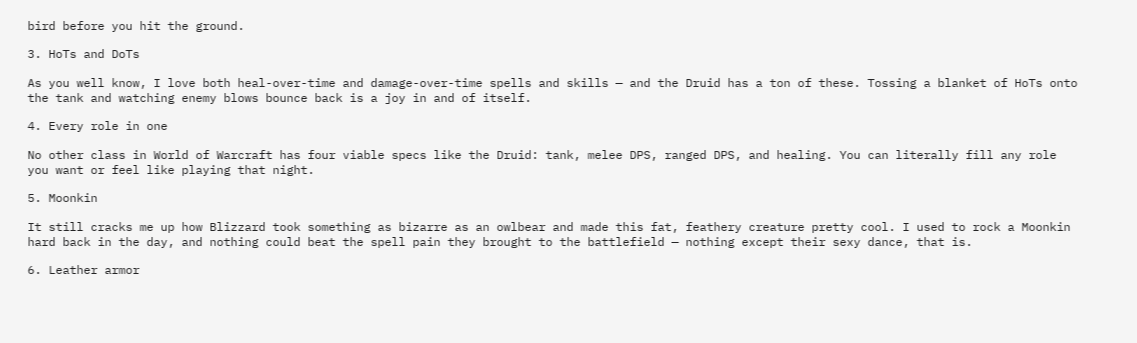bird before you hit the ground.

3. HoTs and DoTs

As you well know, I love both heal-over-time and damage-over-time spells and skills — and the Druid has a ton of these. Tossing a blanket of HoTs onto the tank and watching enemy blows bounce back is a joy in and of itself.

4. Every role in one

No other class in World of Warcraft has four viable specs like the Druid: tank, melee DPS, ranged DPS, and healing. You can literally fill any role you want or feel like playing that night.

5. Moonkin

It still cracks me up how Blizzard took something as bizarre as an owlbear and made this fat, feathery creature pretty cool. I used to rock a Moonkin hard back in the day, and nothing could beat the spell pain they brought to the battlefield — nothing except their sexy dance, that is.

6. Leather armor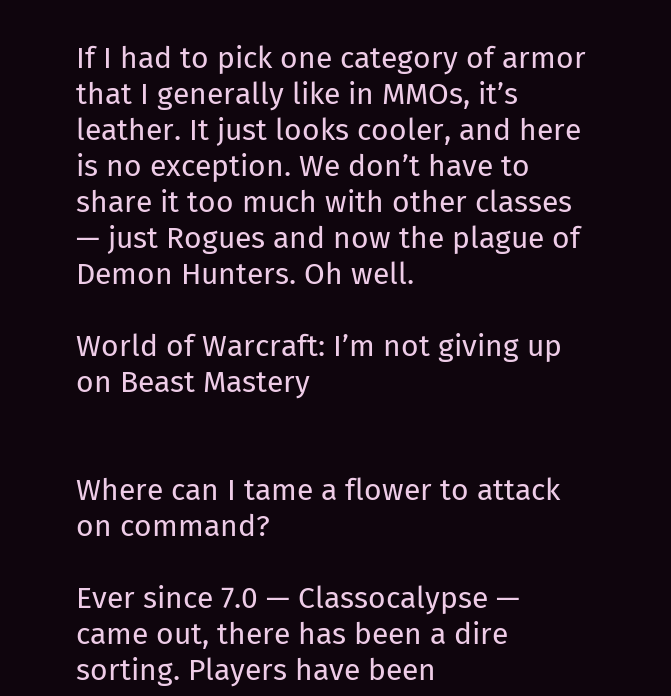If I had to pick one category of armor that I generally like in MMOs, it’s leather. It just looks cooler, and here is no exception. We don’t have to share it too much with other classes — just Rogues and now the plague of Demon Hunters. Oh well.

World of Warcraft: I’m not giving up on Beast Mastery


Where can I tame a flower to attack on command?

Ever since 7.0 — Classocalypse — came out, there has been a dire sorting. Players have been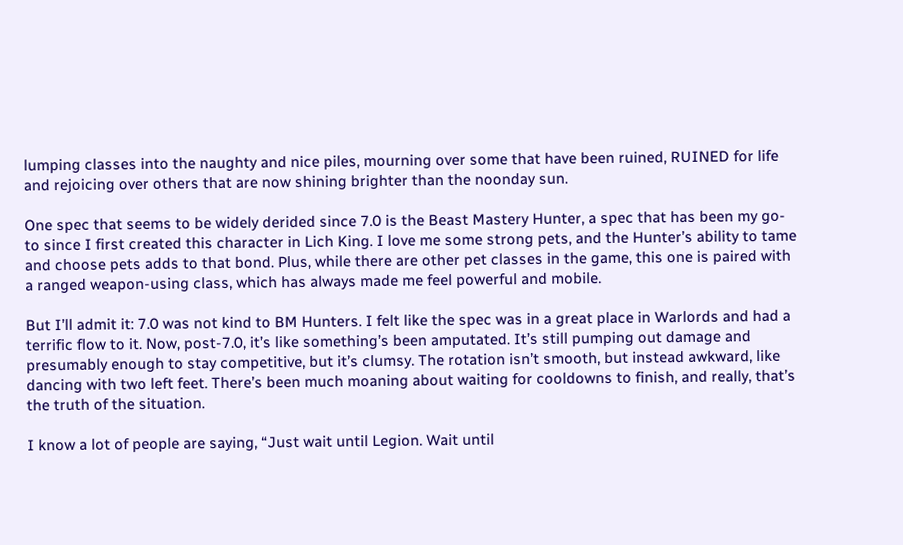lumping classes into the naughty and nice piles, mourning over some that have been ruined, RUINED for life and rejoicing over others that are now shining brighter than the noonday sun.

One spec that seems to be widely derided since 7.0 is the Beast Mastery Hunter, a spec that has been my go-to since I first created this character in Lich King. I love me some strong pets, and the Hunter’s ability to tame and choose pets adds to that bond. Plus, while there are other pet classes in the game, this one is paired with a ranged weapon-using class, which has always made me feel powerful and mobile.

But I’ll admit it: 7.0 was not kind to BM Hunters. I felt like the spec was in a great place in Warlords and had a terrific flow to it. Now, post-7.0, it’s like something’s been amputated. It’s still pumping out damage and presumably enough to stay competitive, but it’s clumsy. The rotation isn’t smooth, but instead awkward, like dancing with two left feet. There’s been much moaning about waiting for cooldowns to finish, and really, that’s the truth of the situation.

I know a lot of people are saying, “Just wait until Legion. Wait until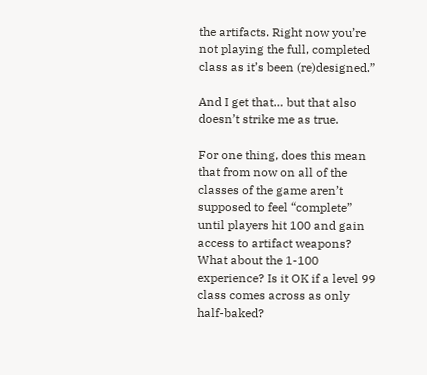the artifacts. Right now you’re not playing the full, completed class as it’s been (re)designed.”

And I get that… but that also doesn’t strike me as true.

For one thing, does this mean that from now on all of the classes of the game aren’t supposed to feel “complete” until players hit 100 and gain access to artifact weapons? What about the 1-100 experience? Is it OK if a level 99 class comes across as only half-baked?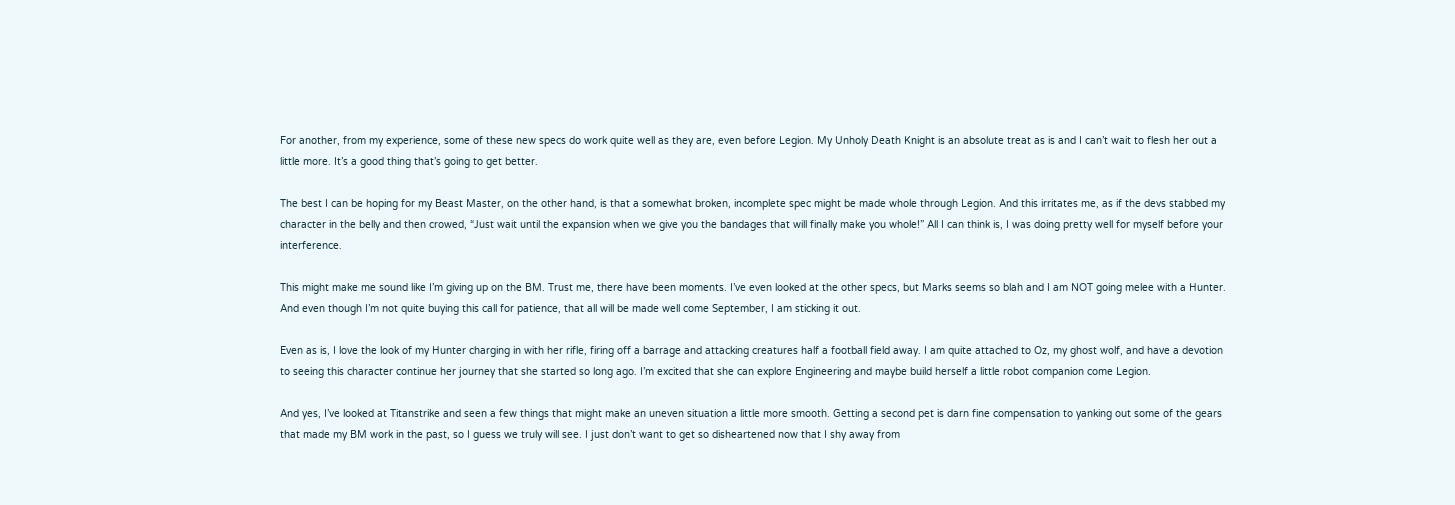For another, from my experience, some of these new specs do work quite well as they are, even before Legion. My Unholy Death Knight is an absolute treat as is and I can’t wait to flesh her out a little more. It’s a good thing that’s going to get better.

The best I can be hoping for my Beast Master, on the other hand, is that a somewhat broken, incomplete spec might be made whole through Legion. And this irritates me, as if the devs stabbed my character in the belly and then crowed, “Just wait until the expansion when we give you the bandages that will finally make you whole!” All I can think is, I was doing pretty well for myself before your interference.

This might make me sound like I’m giving up on the BM. Trust me, there have been moments. I’ve even looked at the other specs, but Marks seems so blah and I am NOT going melee with a Hunter. And even though I’m not quite buying this call for patience, that all will be made well come September, I am sticking it out.

Even as is, I love the look of my Hunter charging in with her rifle, firing off a barrage and attacking creatures half a football field away. I am quite attached to Oz, my ghost wolf, and have a devotion to seeing this character continue her journey that she started so long ago. I’m excited that she can explore Engineering and maybe build herself a little robot companion come Legion.

And yes, I’ve looked at Titanstrike and seen a few things that might make an uneven situation a little more smooth. Getting a second pet is darn fine compensation to yanking out some of the gears that made my BM work in the past, so I guess we truly will see. I just don’t want to get so disheartened now that I shy away from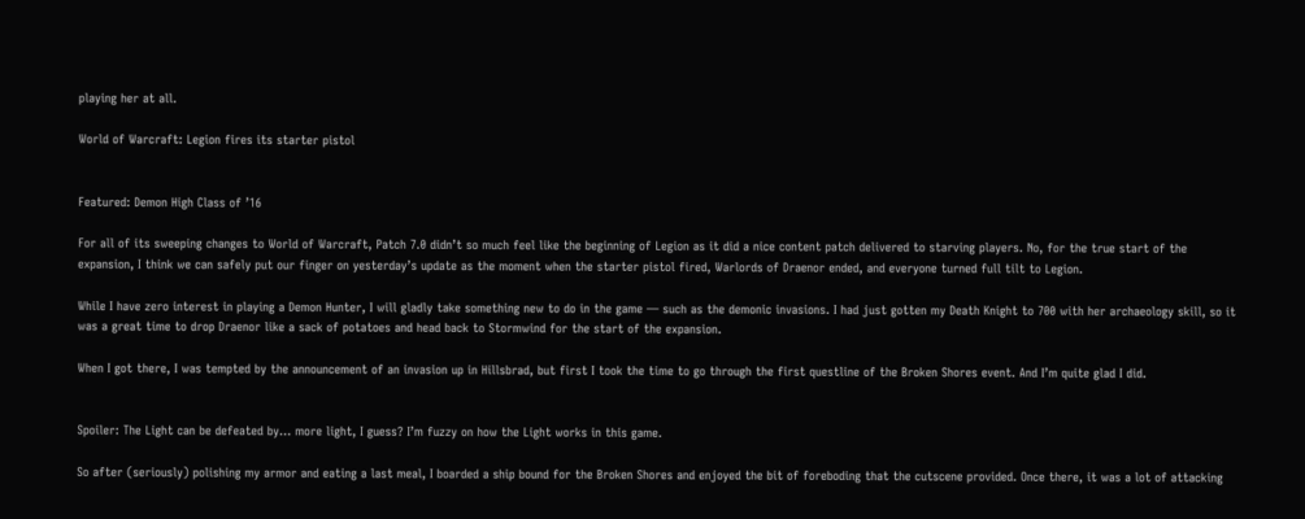playing her at all.

World of Warcraft: Legion fires its starter pistol


Featured: Demon High Class of ’16

For all of its sweeping changes to World of Warcraft, Patch 7.0 didn’t so much feel like the beginning of Legion as it did a nice content patch delivered to starving players. No, for the true start of the expansion, I think we can safely put our finger on yesterday’s update as the moment when the starter pistol fired, Warlords of Draenor ended, and everyone turned full tilt to Legion.

While I have zero interest in playing a Demon Hunter, I will gladly take something new to do in the game — such as the demonic invasions. I had just gotten my Death Knight to 700 with her archaeology skill, so it was a great time to drop Draenor like a sack of potatoes and head back to Stormwind for the start of the expansion.

When I got there, I was tempted by the announcement of an invasion up in Hillsbrad, but first I took the time to go through the first questline of the Broken Shores event. And I’m quite glad I did.


Spoiler: The Light can be defeated by… more light, I guess? I’m fuzzy on how the Light works in this game.

So after (seriously) polishing my armor and eating a last meal, I boarded a ship bound for the Broken Shores and enjoyed the bit of foreboding that the cutscene provided. Once there, it was a lot of attacking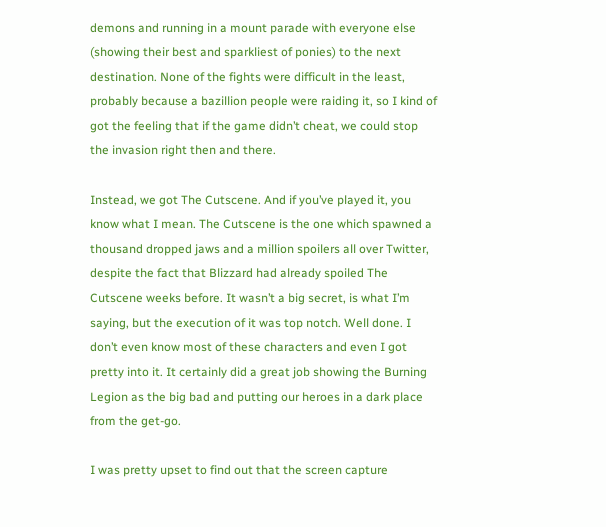demons and running in a mount parade with everyone else (showing their best and sparkliest of ponies) to the next destination. None of the fights were difficult in the least, probably because a bazillion people were raiding it, so I kind of got the feeling that if the game didn’t cheat, we could stop the invasion right then and there.

Instead, we got The Cutscene. And if you’ve played it, you know what I mean. The Cutscene is the one which spawned a thousand dropped jaws and a million spoilers all over Twitter, despite the fact that Blizzard had already spoiled The Cutscene weeks before. It wasn’t a big secret, is what I’m saying, but the execution of it was top notch. Well done. I don’t even know most of these characters and even I got pretty into it. It certainly did a great job showing the Burning Legion as the big bad and putting our heroes in a dark place from the get-go.

I was pretty upset to find out that the screen capture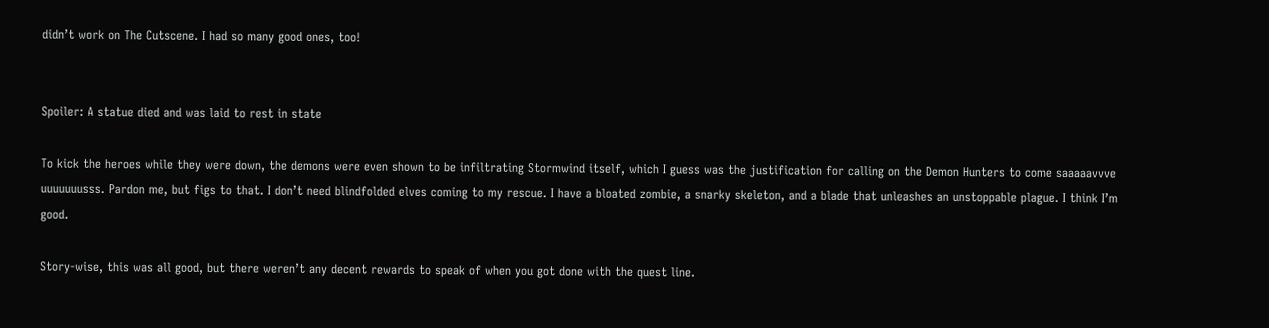didn’t work on The Cutscene. I had so many good ones, too!


Spoiler: A statue died and was laid to rest in state

To kick the heroes while they were down, the demons were even shown to be infiltrating Stormwind itself, which I guess was the justification for calling on the Demon Hunters to come saaaaavvve uuuuuuusss. Pardon me, but figs to that. I don’t need blindfolded elves coming to my rescue. I have a bloated zombie, a snarky skeleton, and a blade that unleashes an unstoppable plague. I think I’m good.

Story-wise, this was all good, but there weren’t any decent rewards to speak of when you got done with the quest line.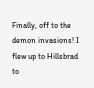Finally, off to the demon invasions! I flew up to Hillsbrad to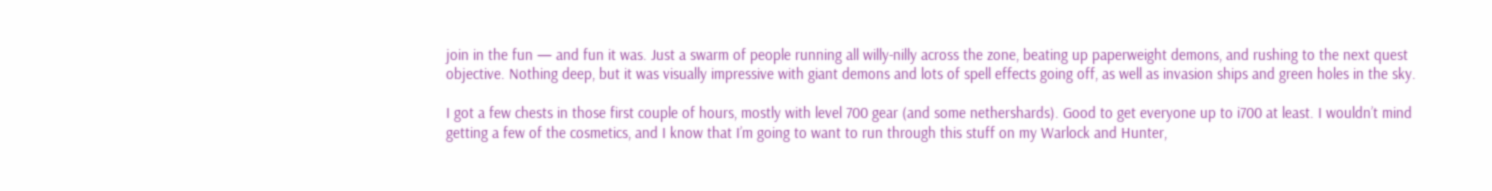join in the fun — and fun it was. Just a swarm of people running all willy-nilly across the zone, beating up paperweight demons, and rushing to the next quest objective. Nothing deep, but it was visually impressive with giant demons and lots of spell effects going off, as well as invasion ships and green holes in the sky.

I got a few chests in those first couple of hours, mostly with level 700 gear (and some nethershards). Good to get everyone up to i700 at least. I wouldn’t mind getting a few of the cosmetics, and I know that I’m going to want to run through this stuff on my Warlock and Hunter,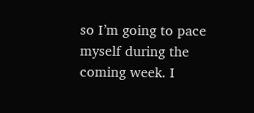so I’m going to pace myself during the coming week. I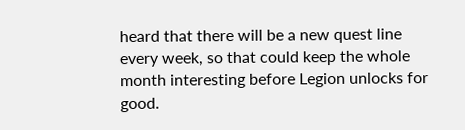heard that there will be a new quest line every week, so that could keep the whole month interesting before Legion unlocks for good.